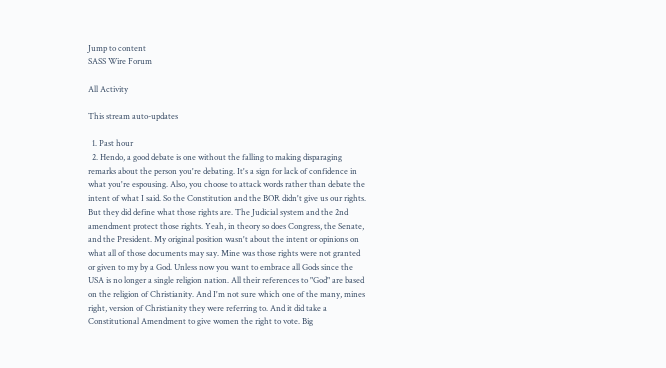Jump to content
SASS Wire Forum

All Activity

This stream auto-updates

  1. Past hour
  2. Hendo, a good debate is one without the falling to making disparaging remarks about the person you're debating. It's a sign for lack of confidence in what you're espousing. Also, you choose to attack words rather than debate the intent of what I said. So the Constitution and the BOR didn't give us our rights. But they did define what those rights are. The Judicial system and the 2nd amendment protect those rights. Yeah, in theory so does Congress, the Senate, and the President. My original position wasn't about the intent or opinions on what all of those documents may say. Mine was those rights were not granted or given to my by a God. Unless now you want to embrace all Gods since the USA is no longer a single religion nation. All their references to "God" are based on the religion of Christianity. And I'm not sure which one of the many, mines right, version of Christianity they were referring to. And it did take a Constitutional Amendment to give women the right to vote. Big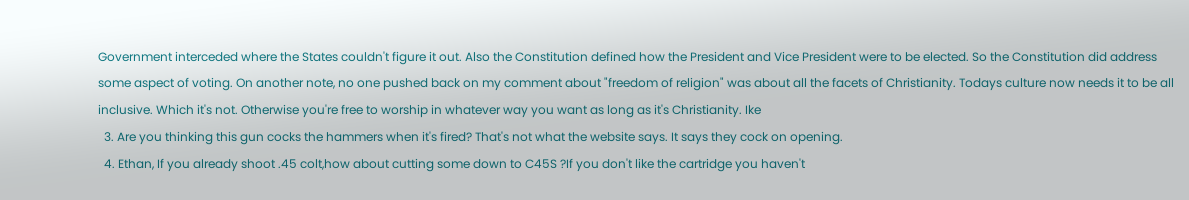Government interceded where the States couldn't figure it out. Also the Constitution defined how the President and Vice President were to be elected. So the Constitution did address some aspect of voting. On another note, no one pushed back on my comment about "freedom of religion" was about all the facets of Christianity. Todays culture now needs it to be all inclusive. Which it's not. Otherwise you're free to worship in whatever way you want as long as it's Christianity. Ike
  3. Are you thinking this gun cocks the hammers when it's fired? That's not what the website says. It says they cock on opening.
  4. Ethan, If you already shoot .45 colt,how about cutting some down to C45S ?If you don't like the cartridge you haven't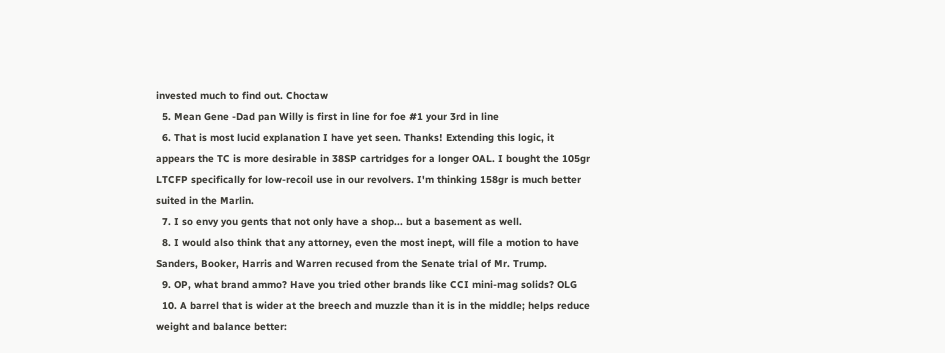invested much to find out. Choctaw
  5. Mean Gene -Dad pan Willy is first in line for foe #1 your 3rd in line
  6. That is most lucid explanation I have yet seen. Thanks! Extending this logic, it appears the TC is more desirable in 38SP cartridges for a longer OAL. I bought the 105gr LTCFP specifically for low-recoil use in our revolvers. I'm thinking 158gr is much better suited in the Marlin.
  7. I so envy you gents that not only have a shop... but a basement as well.
  8. I would also think that any attorney, even the most inept, will file a motion to have Sanders, Booker, Harris and Warren recused from the Senate trial of Mr. Trump.
  9. OP, what brand ammo? Have you tried other brands like CCI mini-mag solids? OLG
  10. A barrel that is wider at the breech and muzzle than it is in the middle; helps reduce weight and balance better: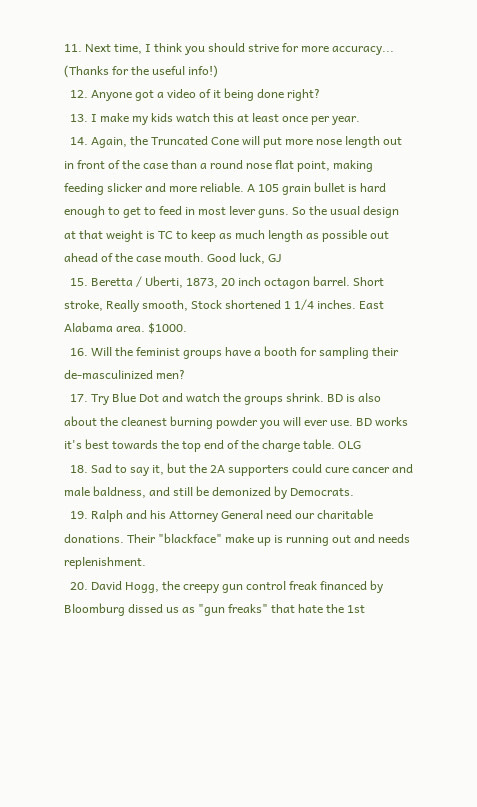11. Next time, I think you should strive for more accuracy... (Thanks for the useful info!)
  12. Anyone got a video of it being done right?
  13. I make my kids watch this at least once per year.
  14. Again, the Truncated Cone will put more nose length out in front of the case than a round nose flat point, making feeding slicker and more reliable. A 105 grain bullet is hard enough to get to feed in most lever guns. So the usual design at that weight is TC to keep as much length as possible out ahead of the case mouth. Good luck, GJ
  15. Beretta / Uberti, 1873, 20 inch octagon barrel. Short stroke, Really smooth, Stock shortened 1 1/4 inches. East Alabama area. $1000.
  16. Will the feminist groups have a booth for sampling their de-masculinized men?
  17. Try Blue Dot and watch the groups shrink. BD is also about the cleanest burning powder you will ever use. BD works it's best towards the top end of the charge table. OLG
  18. Sad to say it, but the 2A supporters could cure cancer and male baldness, and still be demonized by Democrats.
  19. Ralph and his Attorney General need our charitable donations. Their "blackface" make up is running out and needs replenishment.
  20. David Hogg, the creepy gun control freak financed by Bloomburg dissed us as "gun freaks" that hate the 1st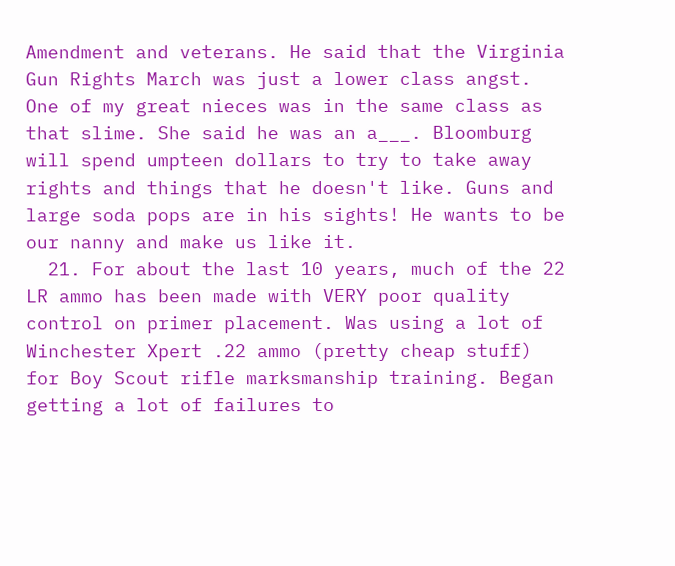Amendment and veterans. He said that the Virginia Gun Rights March was just a lower class angst. One of my great nieces was in the same class as that slime. She said he was an a___. Bloomburg will spend umpteen dollars to try to take away rights and things that he doesn't like. Guns and large soda pops are in his sights! He wants to be our nanny and make us like it.
  21. For about the last 10 years, much of the 22 LR ammo has been made with VERY poor quality control on primer placement. Was using a lot of Winchester Xpert .22 ammo (pretty cheap stuff) for Boy Scout rifle marksmanship training. Began getting a lot of failures to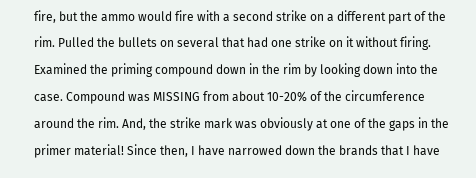fire, but the ammo would fire with a second strike on a different part of the rim. Pulled the bullets on several that had one strike on it without firing. Examined the priming compound down in the rim by looking down into the case. Compound was MISSING from about 10-20% of the circumference around the rim. And, the strike mark was obviously at one of the gaps in the primer material! Since then, I have narrowed down the brands that I have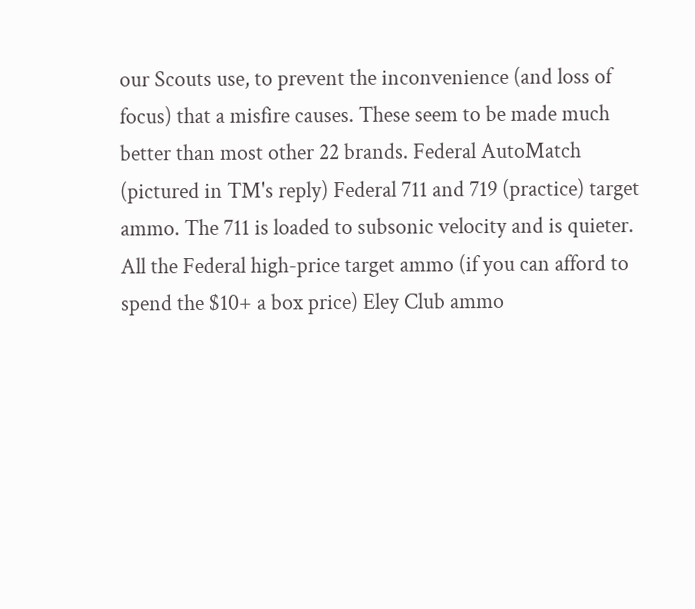our Scouts use, to prevent the inconvenience (and loss of focus) that a misfire causes. These seem to be made much better than most other 22 brands. Federal AutoMatch (pictured in TM's reply) Federal 711 and 719 (practice) target ammo. The 711 is loaded to subsonic velocity and is quieter. All the Federal high-price target ammo (if you can afford to spend the $10+ a box price) Eley Club ammo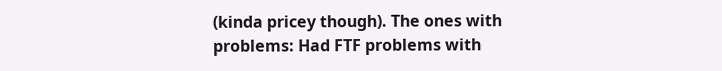(kinda pricey though). The ones with problems: Had FTF problems with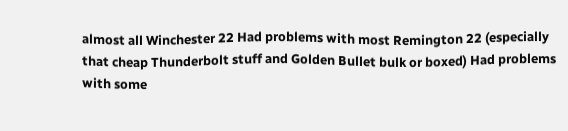almost all Winchester 22 Had problems with most Remington 22 (especially that cheap Thunderbolt stuff and Golden Bullet bulk or boxed) Had problems with some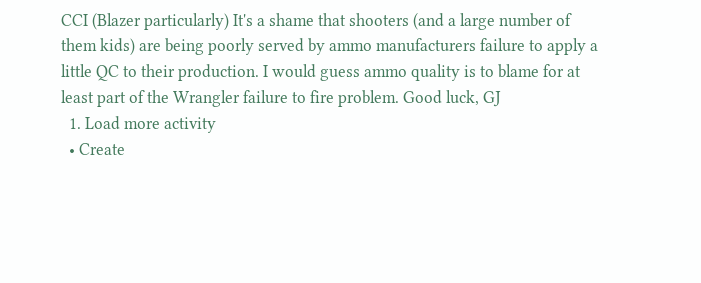CCI (Blazer particularly) It's a shame that shooters (and a large number of them kids) are being poorly served by ammo manufacturers failure to apply a little QC to their production. I would guess ammo quality is to blame for at least part of the Wrangler failure to fire problem. Good luck, GJ
  1. Load more activity
  • Create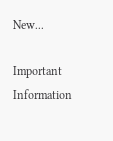New...

Important Information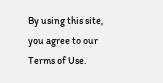By using this site, you agree to our Terms of Use.